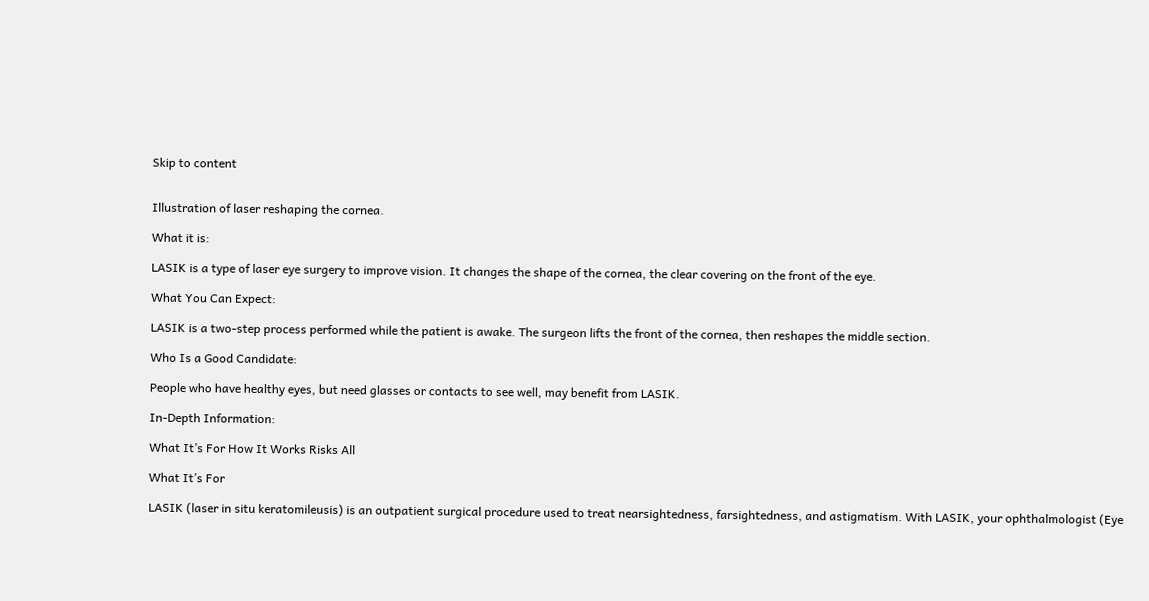Skip to content


Illustration of laser reshaping the cornea.

What it is:

LASIK is a type of laser eye surgery to improve vision. It changes the shape of the cornea, the clear covering on the front of the eye.

What You Can Expect:

LASIK is a two-step process performed while the patient is awake. The surgeon lifts the front of the cornea, then reshapes the middle section.

Who Is a Good Candidate:

People who have healthy eyes, but need glasses or contacts to see well, may benefit from LASIK.

In-Depth Information:

What It’s For How It Works Risks All

What It’s For

LASIK (laser in situ keratomileusis) is an outpatient surgical procedure used to treat nearsightedness, farsightedness, and astigmatism. With LASIK, your ophthalmologist (Eye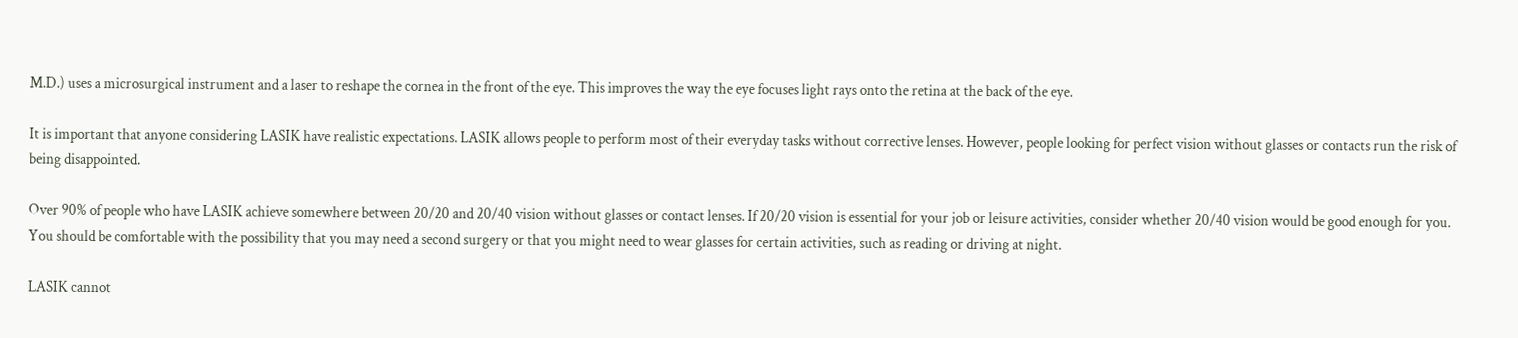M.D.) uses a microsurgical instrument and a laser to reshape the cornea in the front of the eye. This improves the way the eye focuses light rays onto the retina at the back of the eye.

It is important that anyone considering LASIK have realistic expectations. LASIK allows people to perform most of their everyday tasks without corrective lenses. However, people looking for perfect vision without glasses or contacts run the risk of being disappointed.

Over 90% of people who have LASIK achieve somewhere between 20/20 and 20/40 vision without glasses or contact lenses. If 20/20 vision is essential for your job or leisure activities, consider whether 20/40 vision would be good enough for you. You should be comfortable with the possibility that you may need a second surgery or that you might need to wear glasses for certain activities, such as reading or driving at night.

LASIK cannot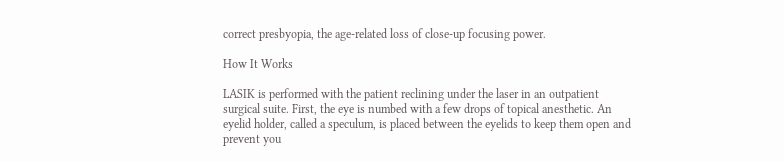correct presbyopia, the age-related loss of close-up focusing power.

How It Works

LASIK is performed with the patient reclining under the laser in an outpatient surgical suite. First, the eye is numbed with a few drops of topical anesthetic. An eyelid holder, called a speculum, is placed between the eyelids to keep them open and prevent you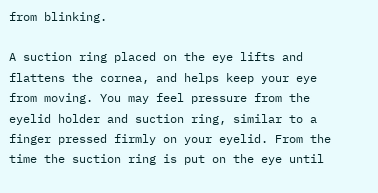from blinking.

A suction ring placed on the eye lifts and flattens the cornea, and helps keep your eye from moving. You may feel pressure from the eyelid holder and suction ring, similar to a finger pressed firmly on your eyelid. From the time the suction ring is put on the eye until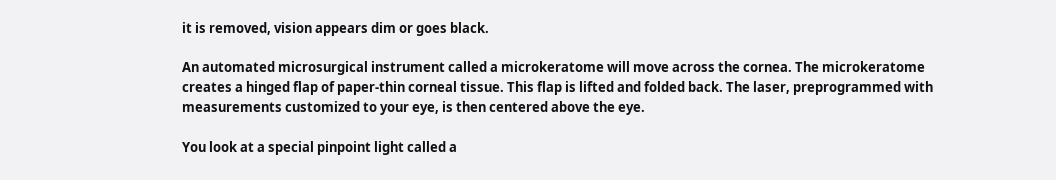it is removed, vision appears dim or goes black.

An automated microsurgical instrument called a microkeratome will move across the cornea. The microkeratome creates a hinged flap of paper-thin corneal tissue. This flap is lifted and folded back. The laser, preprogrammed with measurements customized to your eye, is then centered above the eye.

You look at a special pinpoint light called a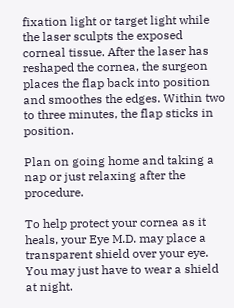fixation light or target light while the laser sculpts the exposed corneal tissue. After the laser has reshaped the cornea, the surgeon places the flap back into position and smoothes the edges. Within two to three minutes, the flap sticks in position.

Plan on going home and taking a nap or just relaxing after the procedure.

To help protect your cornea as it heals, your Eye M.D. may place a transparent shield over your eye. You may just have to wear a shield at night.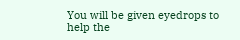You will be given eyedrops to help the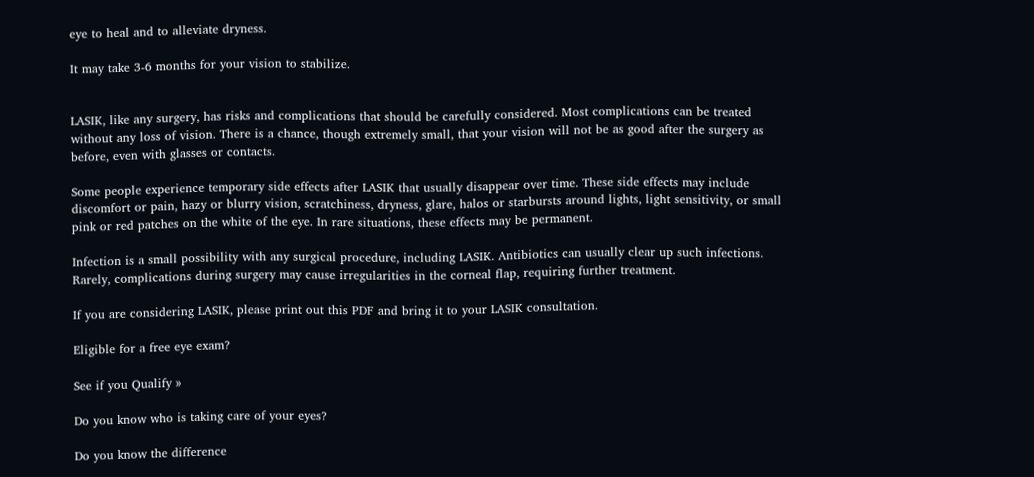eye to heal and to alleviate dryness.

It may take 3-6 months for your vision to stabilize.


LASIK, like any surgery, has risks and complications that should be carefully considered. Most complications can be treated without any loss of vision. There is a chance, though extremely small, that your vision will not be as good after the surgery as before, even with glasses or contacts.

Some people experience temporary side effects after LASIK that usually disappear over time. These side effects may include discomfort or pain, hazy or blurry vision, scratchiness, dryness, glare, halos or starbursts around lights, light sensitivity, or small pink or red patches on the white of the eye. In rare situations, these effects may be permanent.

Infection is a small possibility with any surgical procedure, including LASIK. Antibiotics can usually clear up such infections. Rarely, complications during surgery may cause irregularities in the corneal flap, requiring further treatment.

If you are considering LASIK, please print out this PDF and bring it to your LASIK consultation.

Eligible for a free eye exam?

See if you Qualify »

Do you know who is taking care of your eyes?

Do you know the difference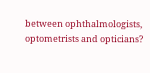between ophthalmologists, optometrists and opticians?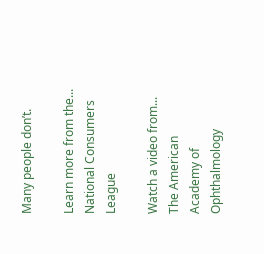Many people don’t.

Learn more from the...
National Consumers League

Watch a video from...
The American Academy of Ophthalmology